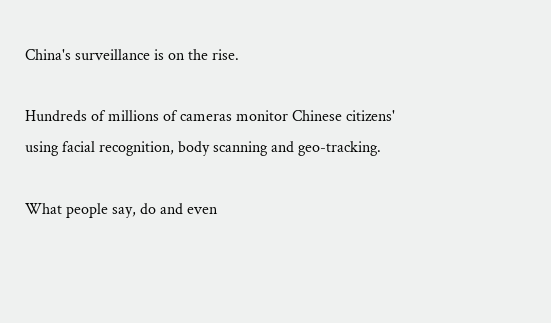China's surveillance is on the rise.

Hundreds of millions of cameras monitor Chinese citizens' using facial recognition, body scanning and geo-tracking.

What people say, do and even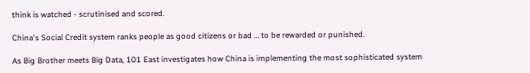think is watched - scrutinised and scored.

China's Social Credit system ranks people as good citizens or bad … to be rewarded or punished.

As Big Brother meets Big Data, 101 East investigates how China is implementing the most sophisticated system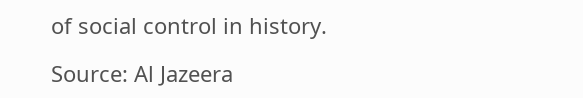of social control in history.

Source: Al Jazeera